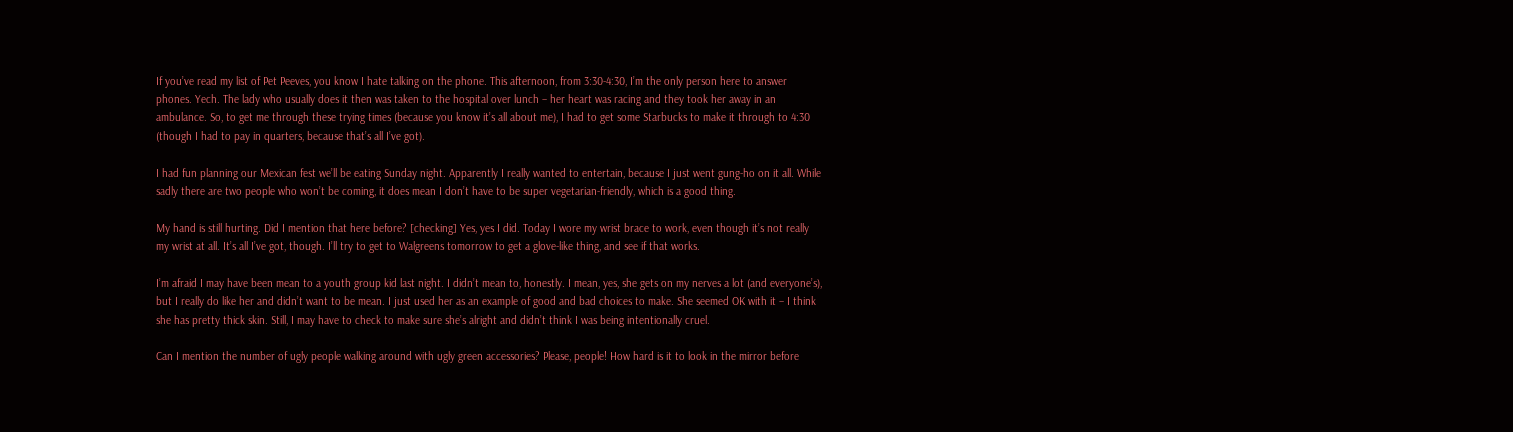If you’ve read my list of Pet Peeves, you know I hate talking on the phone. This afternoon, from 3:30-4:30, I’m the only person here to answer phones. Yech. The lady who usually does it then was taken to the hospital over lunch – her heart was racing and they took her away in an ambulance. So, to get me through these trying times (because you know it’s all about me), I had to get some Starbucks to make it through to 4:30 (though I had to pay in quarters, because that’s all I’ve got).

I had fun planning our Mexican fest we’ll be eating Sunday night. Apparently I really wanted to entertain, because I just went gung-ho on it all. While sadly there are two people who won’t be coming, it does mean I don’t have to be super vegetarian-friendly, which is a good thing.

My hand is still hurting. Did I mention that here before? [checking] Yes, yes I did. Today I wore my wrist brace to work, even though it’s not really my wrist at all. It’s all I’ve got, though. I’ll try to get to Walgreens tomorrow to get a glove-like thing, and see if that works.

I’m afraid I may have been mean to a youth group kid last night. I didn’t mean to, honestly. I mean, yes, she gets on my nerves a lot (and everyone’s), but I really do like her and didn’t want to be mean. I just used her as an example of good and bad choices to make. She seemed OK with it – I think she has pretty thick skin. Still, I may have to check to make sure she’s alright and didn’t think I was being intentionally cruel.

Can I mention the number of ugly people walking around with ugly green accessories? Please, people! How hard is it to look in the mirror before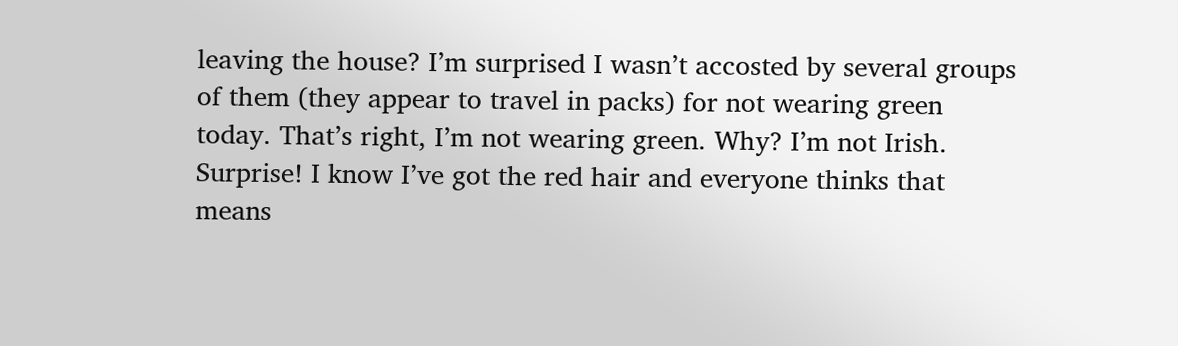leaving the house? I’m surprised I wasn’t accosted by several groups of them (they appear to travel in packs) for not wearing green today. That’s right, I’m not wearing green. Why? I’m not Irish. Surprise! I know I’ve got the red hair and everyone thinks that means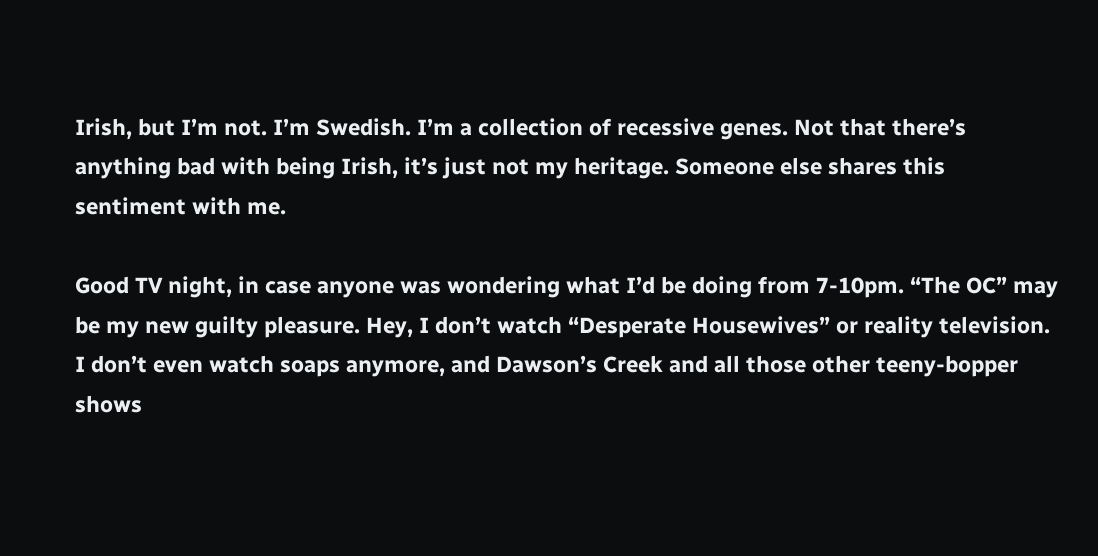Irish, but I’m not. I’m Swedish. I’m a collection of recessive genes. Not that there’s anything bad with being Irish, it’s just not my heritage. Someone else shares this sentiment with me.

Good TV night, in case anyone was wondering what I’d be doing from 7-10pm. “The OC” may be my new guilty pleasure. Hey, I don’t watch “Desperate Housewives” or reality television. I don’t even watch soaps anymore, and Dawson’s Creek and all those other teeny-bopper shows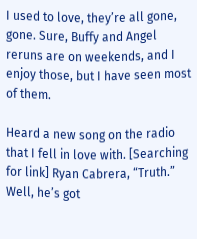I used to love, they’re all gone, gone. Sure, Buffy and Angel reruns are on weekends, and I enjoy those, but I have seen most of them.

Heard a new song on the radio that I fell in love with. [Searching for link] Ryan Cabrera, “Truth.” Well, he’s got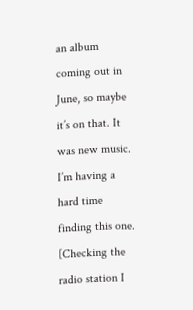an album coming out in June, so maybe it’s on that. It was new music. I’m having a hard time finding this one. [Checking the radio station I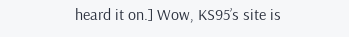heard it on.] Wow, KS95’s site is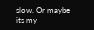slow. Or maybe its my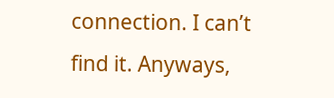connection. I can’t find it. Anyways,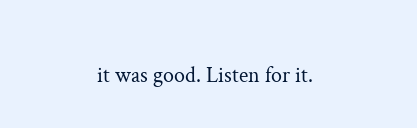it was good. Listen for it.